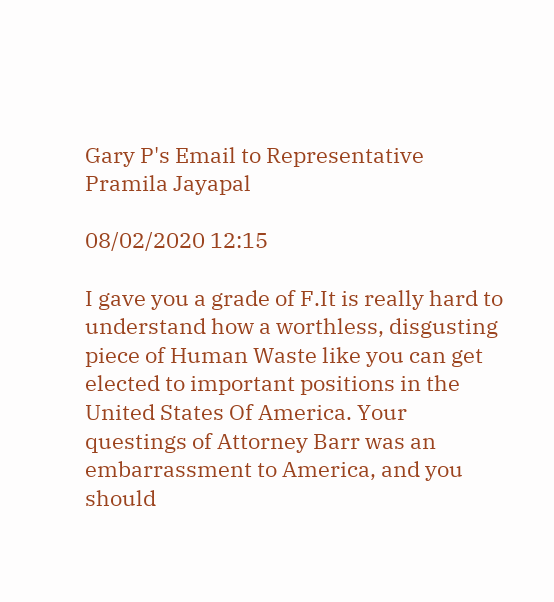Gary P's Email to Representative Pramila Jayapal

08/02/2020 12:15

I gave you a grade of F.It is really hard to understand how a worthless, disgusting piece of Human Waste like you can get elected to important positions in the United States Of America. Your questings of Attorney Barr was an embarrassment to America, and you should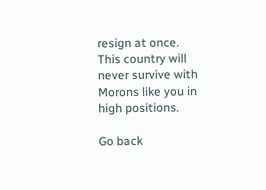resign at once. This country will never survive with Morons like you in high positions.

Go back